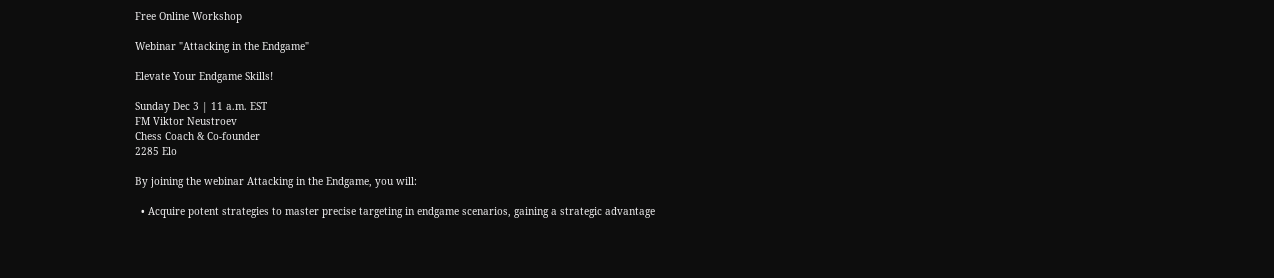Free Online Workshop

Webinar "Attacking in the Endgame"

Elevate Your Endgame Skills!

Sunday Dec 3 | 11 a.m. EST
FM Viktor Neustroev
Chess Coach & Co-founder
2285 Elo

By joining the webinar Attacking in the Endgame, you will:

  • Acquire potent strategies to master precise targeting in endgame scenarios, gaining a strategic advantage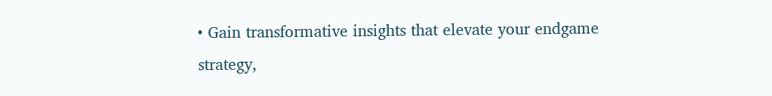• Gain transformative insights that elevate your endgame strategy,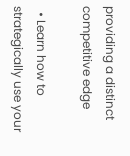providing a distinct competitive edge

  • Learn how to strategically use your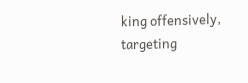king offensively, targeting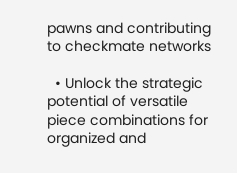pawns and contributing to checkmate networks

  • Unlock the strategic potential of versatile piece combinations for organized and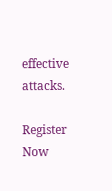effective attacks.

Register Now